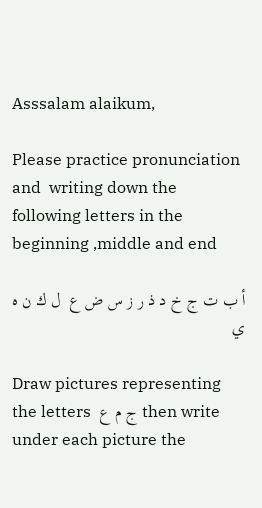Asssalam alaikum,

Please practice pronunciation and  writing down the following letters in the beginning ,middle and end

أ ب ت ج خ د ذ ر ز س ض ع  ل ك ن ه ي

Draw pictures representing the letters  ج م ع then write under each picture the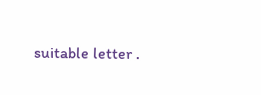suitable letter .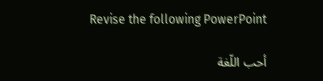Revise the following PowerPoint

أحب اللّغة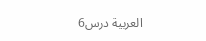العربية درس6